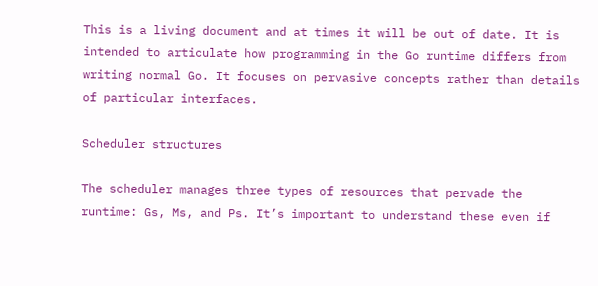This is a living document and at times it will be out of date. It is intended to articulate how programming in the Go runtime differs from writing normal Go. It focuses on pervasive concepts rather than details of particular interfaces.

Scheduler structures

The scheduler manages three types of resources that pervade the runtime: Gs, Ms, and Ps. It’s important to understand these even if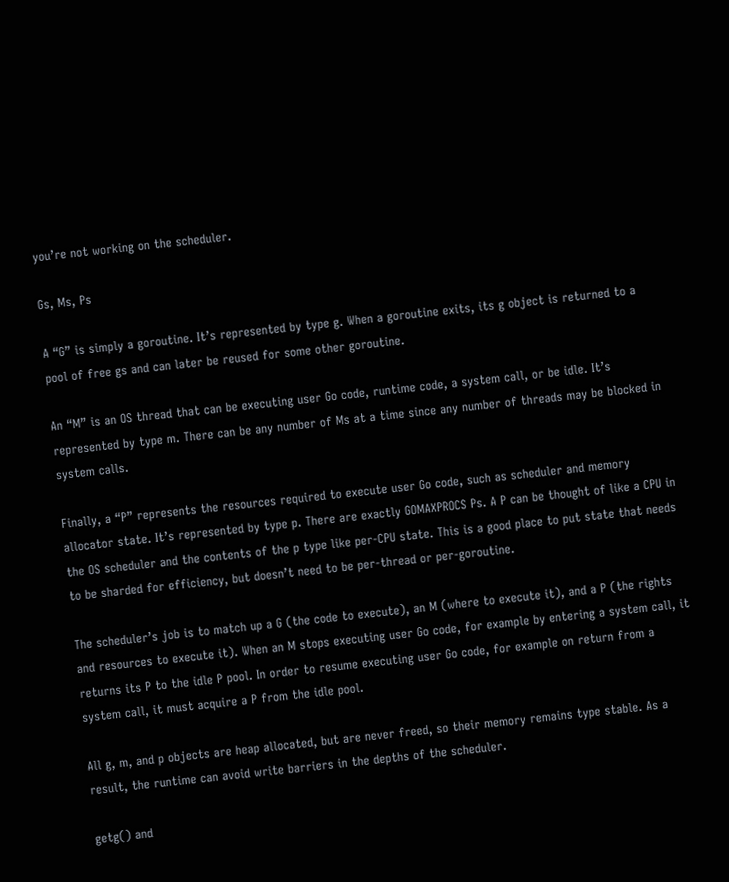you’re not working on the scheduler.

Gs, Ms, Ps

A “G” is simply a goroutine. It’s represented by type g. When a goroutine exits, its g object is returned to a pool of free gs and can later be reused for some other goroutine.

An “M” is an OS thread that can be executing user Go code, runtime code, a system call, or be idle. It’s represented by type m. There can be any number of Ms at a time since any number of threads may be blocked in system calls.

Finally, a “P” represents the resources required to execute user Go code, such as scheduler and memory allocator state. It’s represented by type p. There are exactly GOMAXPROCS Ps. A P can be thought of like a CPU in the OS scheduler and the contents of the p type like per-CPU state. This is a good place to put state that needs to be sharded for efficiency, but doesn’t need to be per-thread or per-goroutine.

The scheduler’s job is to match up a G (the code to execute), an M (where to execute it), and a P (the rights and resources to execute it). When an M stops executing user Go code, for example by entering a system call, it returns its P to the idle P pool. In order to resume executing user Go code, for example on return from a system call, it must acquire a P from the idle pool.

All g, m, and p objects are heap allocated, but are never freed, so their memory remains type stable. As a result, the runtime can avoid write barriers in the depths of the scheduler.

getg() and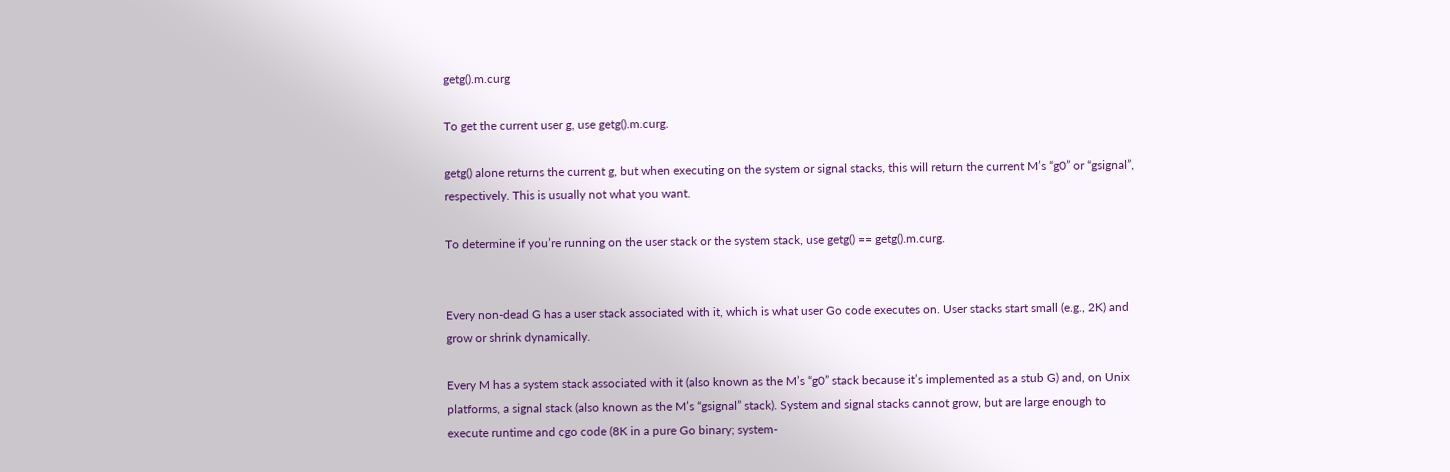getg().m.curg

To get the current user g, use getg().m.curg.

getg() alone returns the current g, but when executing on the system or signal stacks, this will return the current M’s “g0” or “gsignal”, respectively. This is usually not what you want.

To determine if you’re running on the user stack or the system stack, use getg() == getg().m.curg.


Every non-dead G has a user stack associated with it, which is what user Go code executes on. User stacks start small (e.g., 2K) and grow or shrink dynamically.

Every M has a system stack associated with it (also known as the M’s “g0” stack because it’s implemented as a stub G) and, on Unix platforms, a signal stack (also known as the M’s “gsignal” stack). System and signal stacks cannot grow, but are large enough to execute runtime and cgo code (8K in a pure Go binary; system-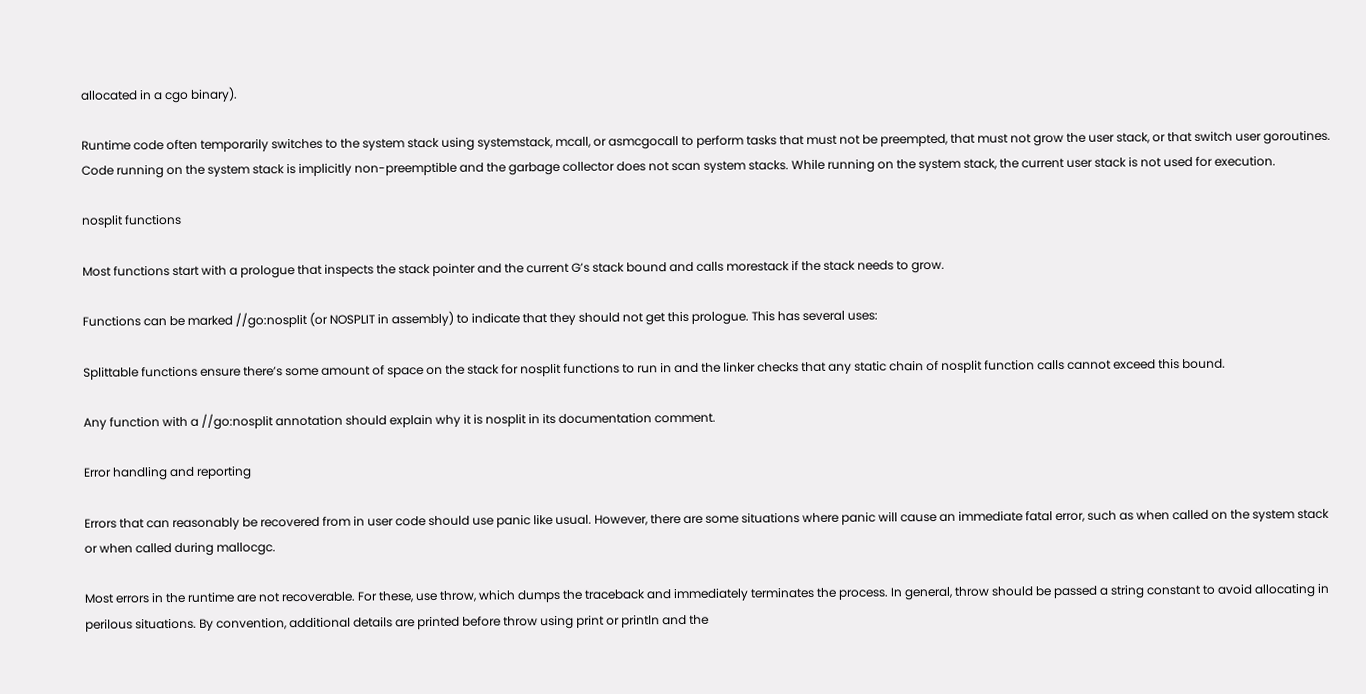allocated in a cgo binary).

Runtime code often temporarily switches to the system stack using systemstack, mcall, or asmcgocall to perform tasks that must not be preempted, that must not grow the user stack, or that switch user goroutines. Code running on the system stack is implicitly non-preemptible and the garbage collector does not scan system stacks. While running on the system stack, the current user stack is not used for execution.

nosplit functions

Most functions start with a prologue that inspects the stack pointer and the current G’s stack bound and calls morestack if the stack needs to grow.

Functions can be marked //go:nosplit (or NOSPLIT in assembly) to indicate that they should not get this prologue. This has several uses:

Splittable functions ensure there’s some amount of space on the stack for nosplit functions to run in and the linker checks that any static chain of nosplit function calls cannot exceed this bound.

Any function with a //go:nosplit annotation should explain why it is nosplit in its documentation comment.

Error handling and reporting

Errors that can reasonably be recovered from in user code should use panic like usual. However, there are some situations where panic will cause an immediate fatal error, such as when called on the system stack or when called during mallocgc.

Most errors in the runtime are not recoverable. For these, use throw, which dumps the traceback and immediately terminates the process. In general, throw should be passed a string constant to avoid allocating in perilous situations. By convention, additional details are printed before throw using print or println and the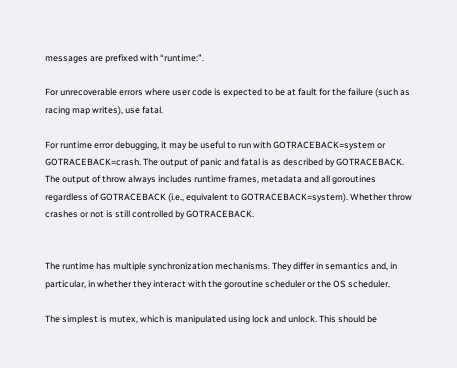messages are prefixed with “runtime:”.

For unrecoverable errors where user code is expected to be at fault for the failure (such as racing map writes), use fatal.

For runtime error debugging, it may be useful to run with GOTRACEBACK=system or GOTRACEBACK=crash. The output of panic and fatal is as described by GOTRACEBACK. The output of throw always includes runtime frames, metadata and all goroutines regardless of GOTRACEBACK (i.e., equivalent to GOTRACEBACK=system). Whether throw crashes or not is still controlled by GOTRACEBACK.


The runtime has multiple synchronization mechanisms. They differ in semantics and, in particular, in whether they interact with the goroutine scheduler or the OS scheduler.

The simplest is mutex, which is manipulated using lock and unlock. This should be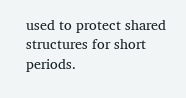used to protect shared structures for short periods.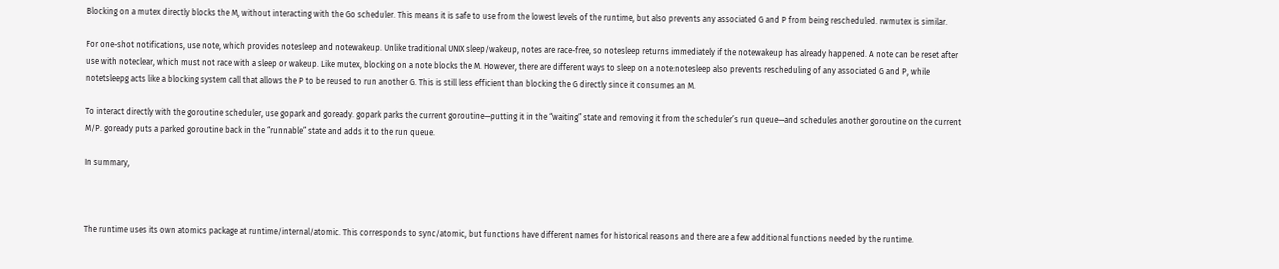Blocking on a mutex directly blocks the M, without interacting with the Go scheduler. This means it is safe to use from the lowest levels of the runtime, but also prevents any associated G and P from being rescheduled. rwmutex is similar.

For one-shot notifications, use note, which provides notesleep and notewakeup. Unlike traditional UNIX sleep/wakeup, notes are race-free, so notesleep returns immediately if the notewakeup has already happened. A note can be reset after use with noteclear, which must not race with a sleep or wakeup. Like mutex, blocking on a note blocks the M. However, there are different ways to sleep on a note:notesleep also prevents rescheduling of any associated G and P, while notetsleepg acts like a blocking system call that allows the P to be reused to run another G. This is still less efficient than blocking the G directly since it consumes an M.

To interact directly with the goroutine scheduler, use gopark and goready. gopark parks the current goroutine—putting it in the “waiting” state and removing it from the scheduler’s run queue—and schedules another goroutine on the current M/P. goready puts a parked goroutine back in the “runnable” state and adds it to the run queue.

In summary,



The runtime uses its own atomics package at runtime/internal/atomic. This corresponds to sync/atomic, but functions have different names for historical reasons and there are a few additional functions needed by the runtime.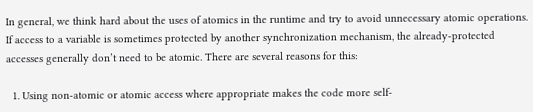In general, we think hard about the uses of atomics in the runtime and try to avoid unnecessary atomic operations. If access to a variable is sometimes protected by another synchronization mechanism, the already-protected accesses generally don’t need to be atomic. There are several reasons for this:

  1. Using non-atomic or atomic access where appropriate makes the code more self-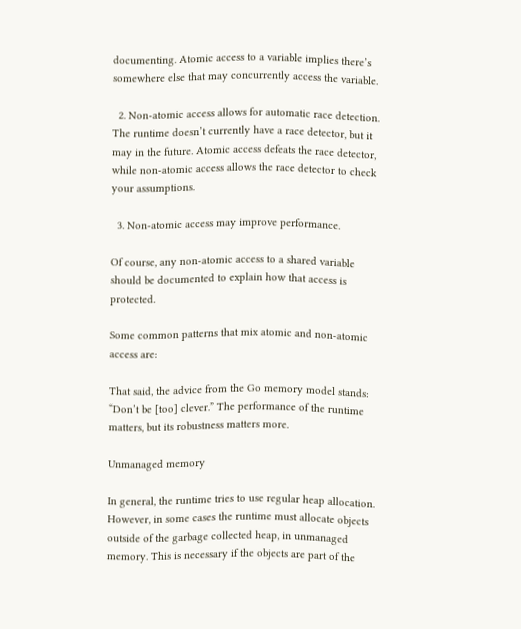documenting. Atomic access to a variable implies there’s somewhere else that may concurrently access the variable.

  2. Non-atomic access allows for automatic race detection. The runtime doesn’t currently have a race detector, but it may in the future. Atomic access defeats the race detector, while non-atomic access allows the race detector to check your assumptions.

  3. Non-atomic access may improve performance.

Of course, any non-atomic access to a shared variable should be documented to explain how that access is protected.

Some common patterns that mix atomic and non-atomic access are:

That said, the advice from the Go memory model stands: “Don’t be [too] clever.” The performance of the runtime matters, but its robustness matters more.

Unmanaged memory

In general, the runtime tries to use regular heap allocation. However, in some cases the runtime must allocate objects outside of the garbage collected heap, in unmanaged memory. This is necessary if the objects are part of the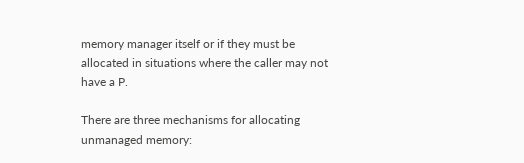memory manager itself or if they must be allocated in situations where the caller may not have a P.

There are three mechanisms for allocating unmanaged memory: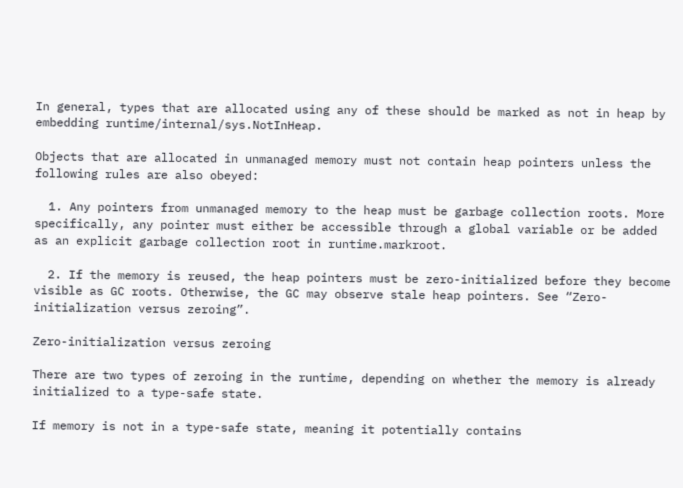In general, types that are allocated using any of these should be marked as not in heap by embedding runtime/internal/sys.NotInHeap.

Objects that are allocated in unmanaged memory must not contain heap pointers unless the following rules are also obeyed:

  1. Any pointers from unmanaged memory to the heap must be garbage collection roots. More specifically, any pointer must either be accessible through a global variable or be added as an explicit garbage collection root in runtime.markroot.

  2. If the memory is reused, the heap pointers must be zero-initialized before they become visible as GC roots. Otherwise, the GC may observe stale heap pointers. See “Zero-initialization versus zeroing”.

Zero-initialization versus zeroing

There are two types of zeroing in the runtime, depending on whether the memory is already initialized to a type-safe state.

If memory is not in a type-safe state, meaning it potentially contains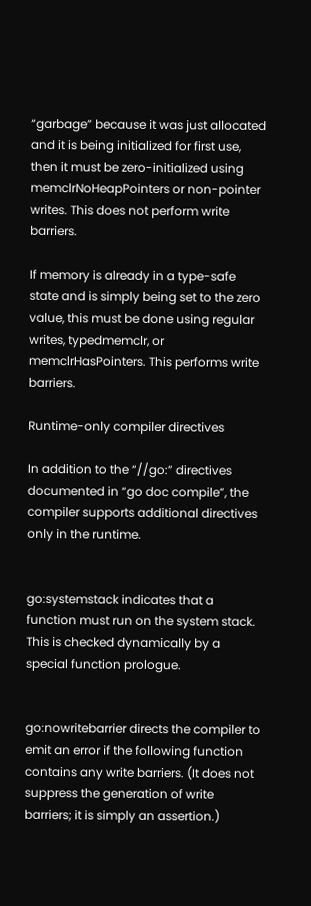“garbage” because it was just allocated and it is being initialized for first use, then it must be zero-initialized using memclrNoHeapPointers or non-pointer writes. This does not perform write barriers.

If memory is already in a type-safe state and is simply being set to the zero value, this must be done using regular writes, typedmemclr, or memclrHasPointers. This performs write barriers.

Runtime-only compiler directives

In addition to the “//go:” directives documented in “go doc compile”, the compiler supports additional directives only in the runtime.


go:systemstack indicates that a function must run on the system stack. This is checked dynamically by a special function prologue.


go:nowritebarrier directs the compiler to emit an error if the following function contains any write barriers. (It does not suppress the generation of write barriers; it is simply an assertion.)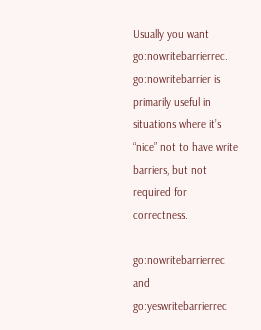Usually you want go:nowritebarrierrec. go:nowritebarrier is primarily useful in situations where it’s “nice” not to have write barriers, but not required for correctness.

go:nowritebarrierrec and go:yeswritebarrierrec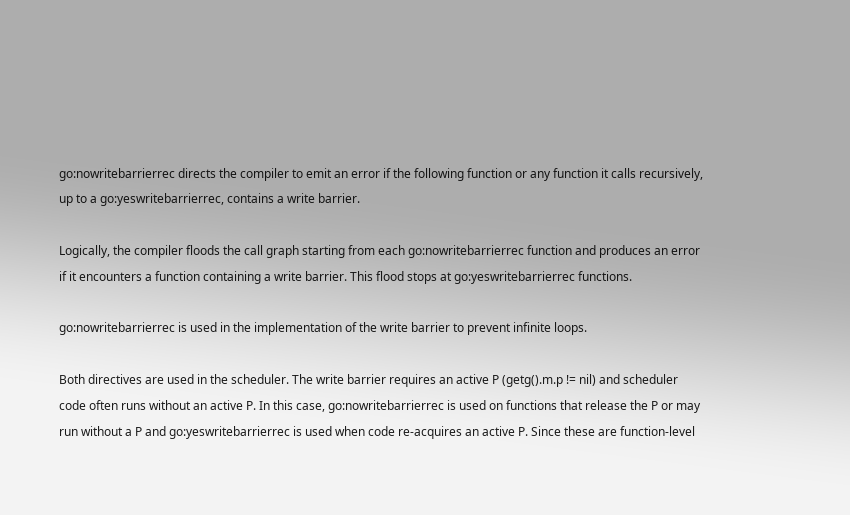go:nowritebarrierrec directs the compiler to emit an error if the following function or any function it calls recursively, up to a go:yeswritebarrierrec, contains a write barrier.

Logically, the compiler floods the call graph starting from each go:nowritebarrierrec function and produces an error if it encounters a function containing a write barrier. This flood stops at go:yeswritebarrierrec functions.

go:nowritebarrierrec is used in the implementation of the write barrier to prevent infinite loops.

Both directives are used in the scheduler. The write barrier requires an active P (getg().m.p != nil) and scheduler code often runs without an active P. In this case, go:nowritebarrierrec is used on functions that release the P or may run without a P and go:yeswritebarrierrec is used when code re-acquires an active P. Since these are function-level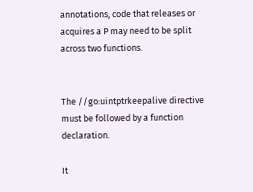annotations, code that releases or acquires a P may need to be split across two functions.


The //go:uintptrkeepalive directive must be followed by a function declaration.

It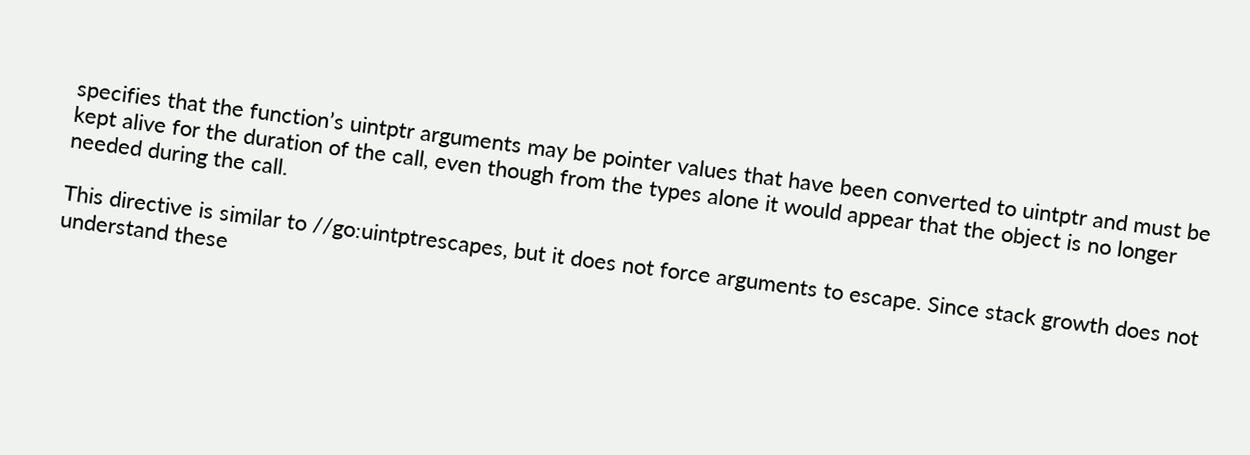specifies that the function’s uintptr arguments may be pointer values that have been converted to uintptr and must be kept alive for the duration of the call, even though from the types alone it would appear that the object is no longer needed during the call.

This directive is similar to //go:uintptrescapes, but it does not force arguments to escape. Since stack growth does not understand these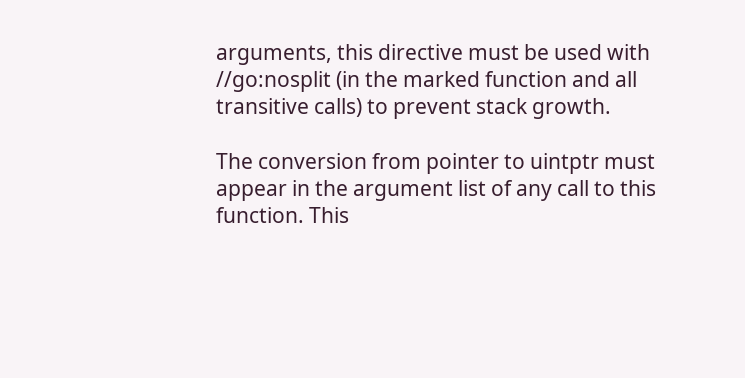arguments, this directive must be used with //go:nosplit (in the marked function and all transitive calls) to prevent stack growth.

The conversion from pointer to uintptr must appear in the argument list of any call to this function. This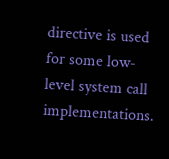directive is used for some low-level system call implementations.